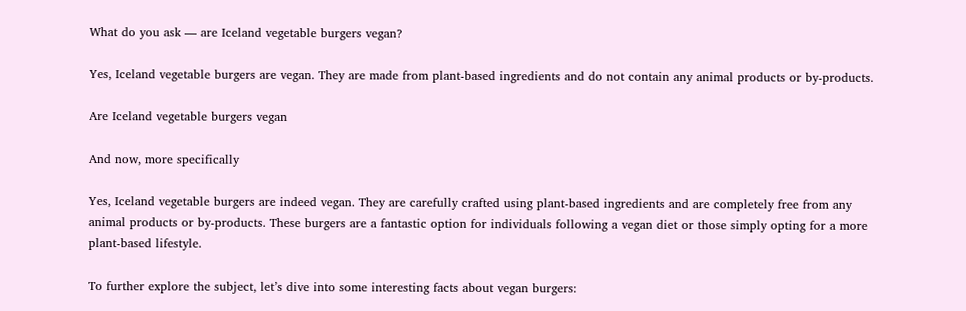What do you ask — are Iceland vegetable burgers vegan?

Yes, Iceland vegetable burgers are vegan. They are made from plant-based ingredients and do not contain any animal products or by-products.

Are Iceland vegetable burgers vegan

And now, more specifically

Yes, Iceland vegetable burgers are indeed vegan. They are carefully crafted using plant-based ingredients and are completely free from any animal products or by-products. These burgers are a fantastic option for individuals following a vegan diet or those simply opting for a more plant-based lifestyle.

To further explore the subject, let’s dive into some interesting facts about vegan burgers: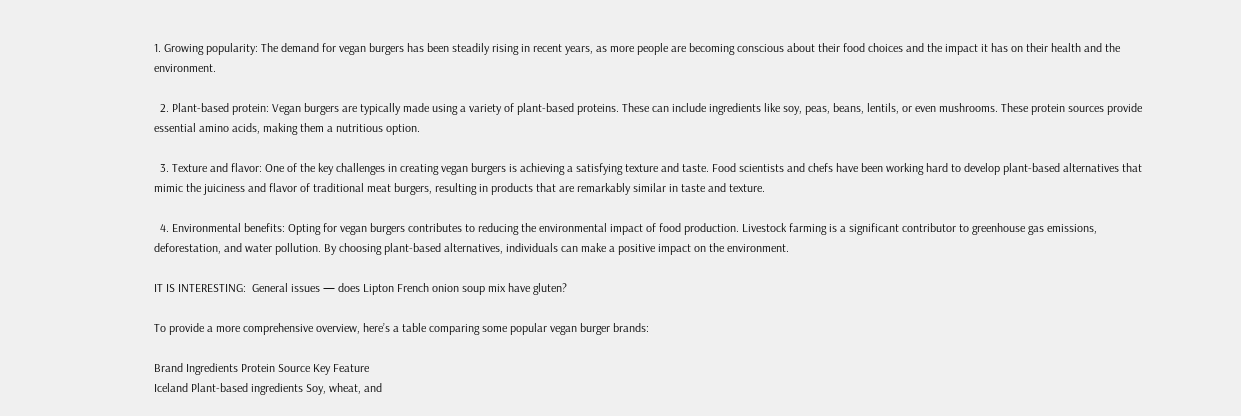1. Growing popularity: The demand for vegan burgers has been steadily rising in recent years, as more people are becoming conscious about their food choices and the impact it has on their health and the environment.

  2. Plant-based protein: Vegan burgers are typically made using a variety of plant-based proteins. These can include ingredients like soy, peas, beans, lentils, or even mushrooms. These protein sources provide essential amino acids, making them a nutritious option.

  3. Texture and flavor: One of the key challenges in creating vegan burgers is achieving a satisfying texture and taste. Food scientists and chefs have been working hard to develop plant-based alternatives that mimic the juiciness and flavor of traditional meat burgers, resulting in products that are remarkably similar in taste and texture.

  4. Environmental benefits: Opting for vegan burgers contributes to reducing the environmental impact of food production. Livestock farming is a significant contributor to greenhouse gas emissions, deforestation, and water pollution. By choosing plant-based alternatives, individuals can make a positive impact on the environment.

IT IS INTERESTING:  General issues — does Lipton French onion soup mix have gluten?

To provide a more comprehensive overview, here’s a table comparing some popular vegan burger brands:

Brand Ingredients Protein Source Key Feature
Iceland Plant-based ingredients Soy, wheat, and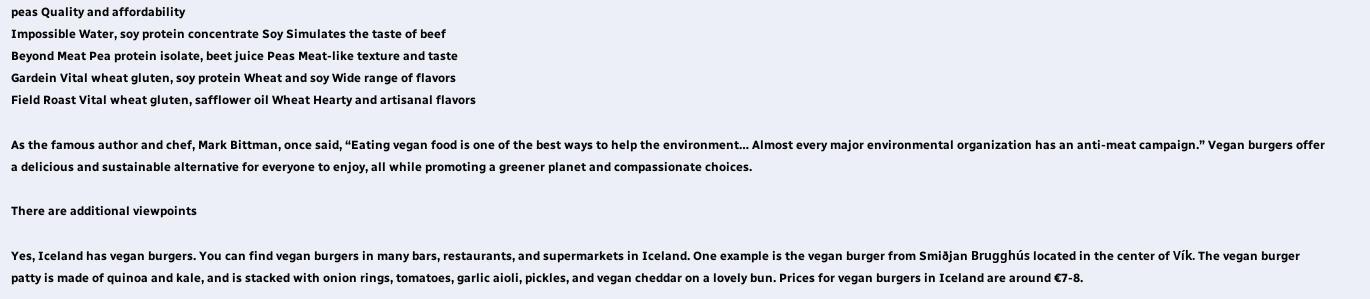peas Quality and affordability
Impossible Water, soy protein concentrate Soy Simulates the taste of beef
Beyond Meat Pea protein isolate, beet juice Peas Meat-like texture and taste
Gardein Vital wheat gluten, soy protein Wheat and soy Wide range of flavors
Field Roast Vital wheat gluten, safflower oil Wheat Hearty and artisanal flavors

As the famous author and chef, Mark Bittman, once said, “Eating vegan food is one of the best ways to help the environment… Almost every major environmental organization has an anti-meat campaign.” Vegan burgers offer a delicious and sustainable alternative for everyone to enjoy, all while promoting a greener planet and compassionate choices.

There are additional viewpoints

Yes, Iceland has vegan burgers. You can find vegan burgers in many bars, restaurants, and supermarkets in Iceland. One example is the vegan burger from Smiðjan Brugghús located in the center of Vík. The vegan burger patty is made of quinoa and kale, and is stacked with onion rings, tomatoes, garlic aioli, pickles, and vegan cheddar on a lovely bun. Prices for vegan burgers in Iceland are around €7-8.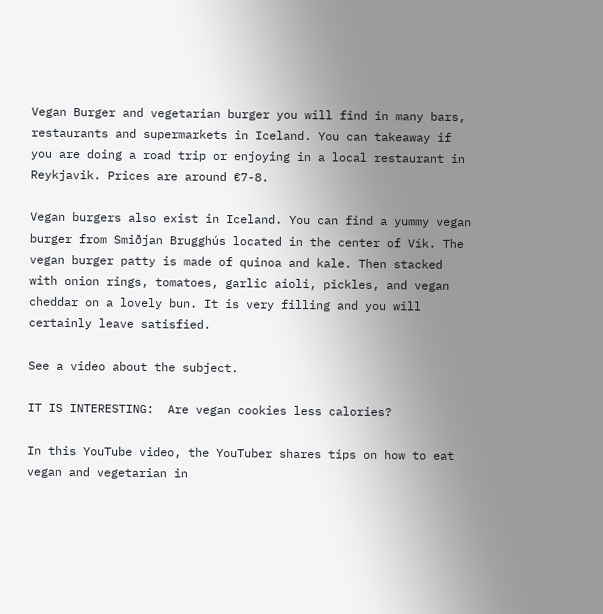Vegan Burger and vegetarian burger you will find in many bars, restaurants and supermarkets in Iceland. You can takeaway if you are doing a road trip or enjoying in a local restaurant in Reykjavik. Prices are around €7-8.

Vegan burgers also exist in Iceland. You can find a yummy vegan burger from Smiðjan Brugghús located in the center of Vík. The vegan burger patty is made of quinoa and kale. Then stacked with onion rings, tomatoes, garlic aioli, pickles, and vegan cheddar on a lovely bun. It is very filling and you will certainly leave satisfied.

See a video about the subject.

IT IS INTERESTING:  Are vegan cookies less calories?

In this YouTube video, the YouTuber shares tips on how to eat vegan and vegetarian in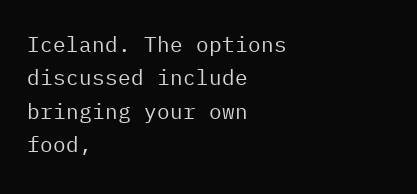Iceland. The options discussed include bringing your own food,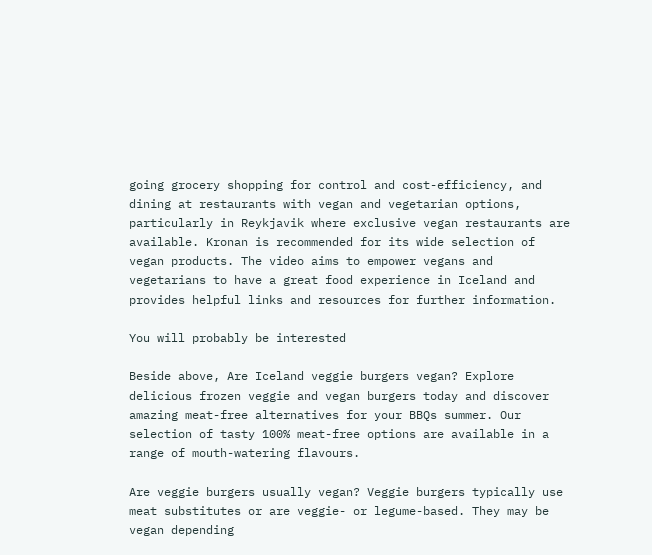going grocery shopping for control and cost-efficiency, and dining at restaurants with vegan and vegetarian options, particularly in Reykjavik where exclusive vegan restaurants are available. Kronan is recommended for its wide selection of vegan products. The video aims to empower vegans and vegetarians to have a great food experience in Iceland and provides helpful links and resources for further information.

You will probably be interested

Beside above, Are Iceland veggie burgers vegan? Explore delicious frozen veggie and vegan burgers today and discover amazing meat-free alternatives for your BBQs summer. Our selection of tasty 100% meat-free options are available in a range of mouth-watering flavours.

Are veggie burgers usually vegan? Veggie burgers typically use meat substitutes or are veggie- or legume-based. They may be vegan depending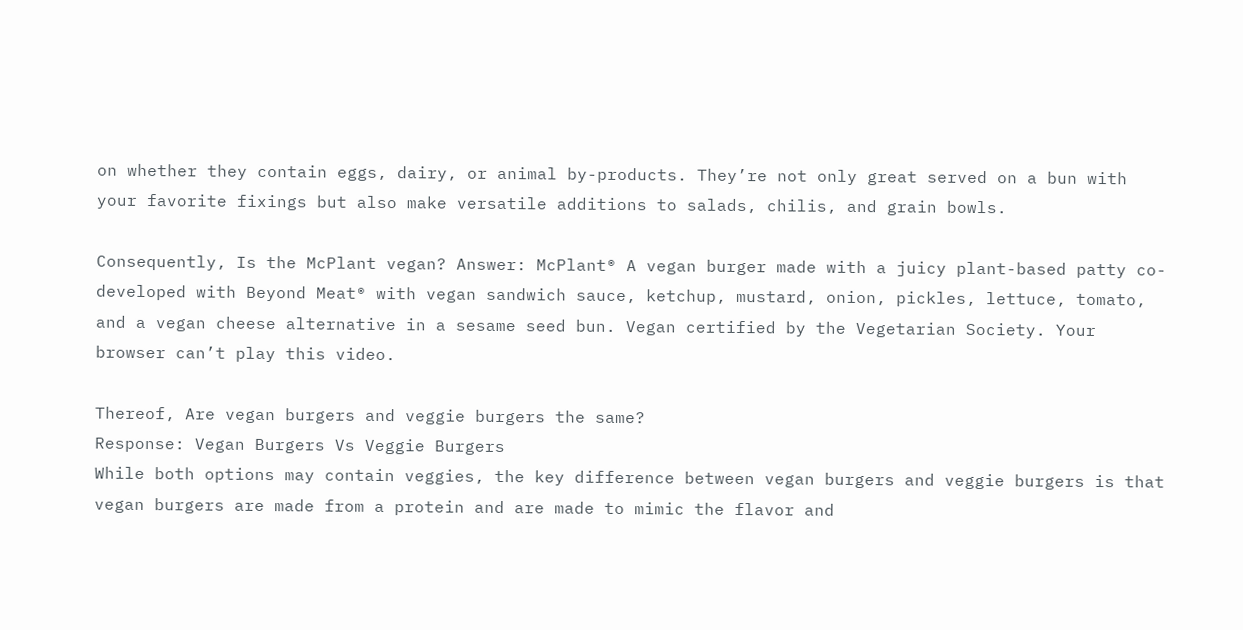on whether they contain eggs, dairy, or animal by-products. They’re not only great served on a bun with your favorite fixings but also make versatile additions to salads, chilis, and grain bowls.

Consequently, Is the McPlant vegan? Answer: McPlant® A vegan burger made with a juicy plant-based patty co-developed with Beyond Meat® with vegan sandwich sauce, ketchup, mustard, onion, pickles, lettuce, tomato, and a vegan cheese alternative in a sesame seed bun. Vegan certified by the Vegetarian Society. Your browser can’t play this video.

Thereof, Are vegan burgers and veggie burgers the same?
Response: Vegan Burgers Vs Veggie Burgers
While both options may contain veggies, the key difference between vegan burgers and veggie burgers is that vegan burgers are made from a protein and are made to mimic the flavor and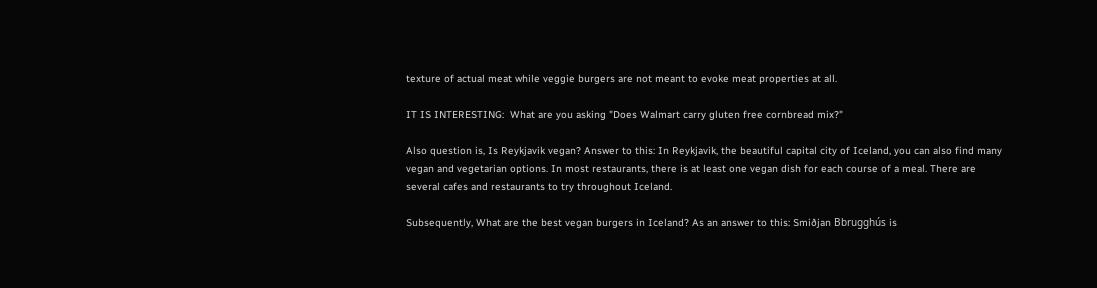texture of actual meat while veggie burgers are not meant to evoke meat properties at all.

IT IS INTERESTING:  What are you asking "Does Walmart carry gluten free cornbread mix?"

Also question is, Is Reykjavik vegan? Answer to this: In Reykjavik, the beautiful capital city of Iceland, you can also find many vegan and vegetarian options. In most restaurants, there is at least one vegan dish for each course of a meal. There are several cafes and restaurants to try throughout Iceland.

Subsequently, What are the best vegan burgers in Iceland? As an answer to this: Smiðjan Bbrugghús is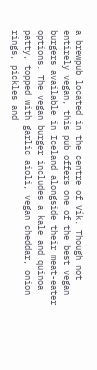a brewpub located in the centre of Vík. Though not entirely vegan, this pub offers one of the best vegan burgers available in Iceland alongside their meat-eater options. The vegan burger includes a kale and quinoa patty, topped with garlic aioli, vegan cheddar, onion rings, pickles and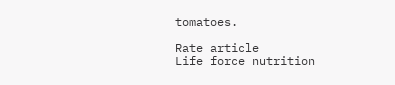tomatoes.

Rate article
Life force nutrition